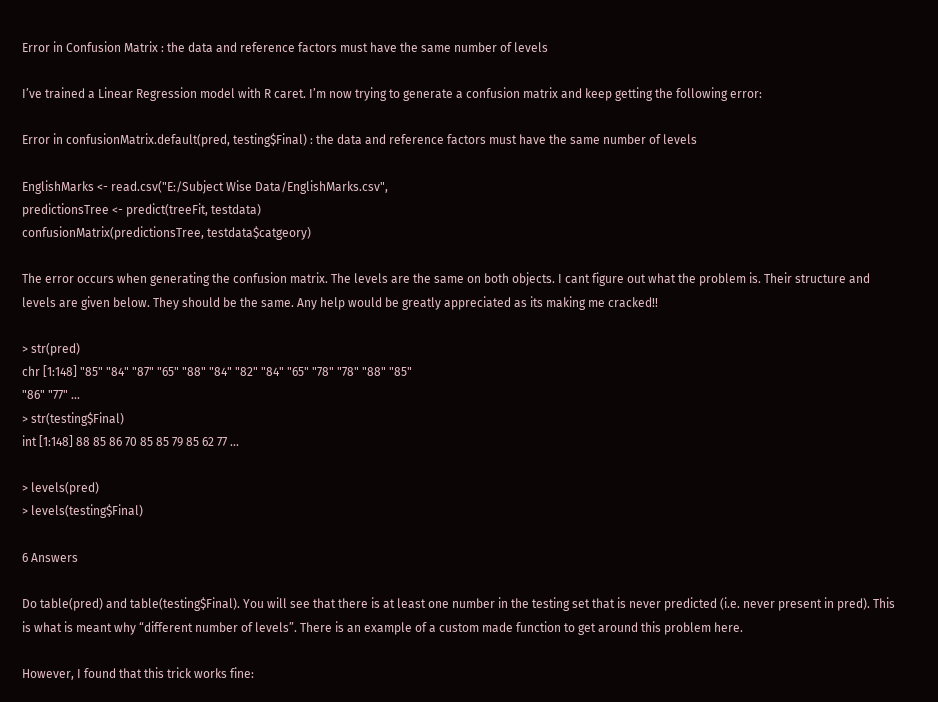Error in Confusion Matrix : the data and reference factors must have the same number of levels

I’ve trained a Linear Regression model with R caret. I’m now trying to generate a confusion matrix and keep getting the following error:

Error in confusionMatrix.default(pred, testing$Final) : the data and reference factors must have the same number of levels

EnglishMarks <- read.csv("E:/Subject Wise Data/EnglishMarks.csv",
predictionsTree <- predict(treeFit, testdata)
confusionMatrix(predictionsTree, testdata$catgeory)

The error occurs when generating the confusion matrix. The levels are the same on both objects. I cant figure out what the problem is. Their structure and levels are given below. They should be the same. Any help would be greatly appreciated as its making me cracked!!

> str(pred)
chr [1:148] "85" "84" "87" "65" "88" "84" "82" "84" "65" "78" "78" "88" "85"
"86" "77" ...
> str(testing$Final)
int [1:148] 88 85 86 70 85 85 79 85 62 77 ...

> levels(pred)
> levels(testing$Final)

6 Answers

Do table(pred) and table(testing$Final). You will see that there is at least one number in the testing set that is never predicted (i.e. never present in pred). This is what is meant why “different number of levels”. There is an example of a custom made function to get around this problem here.

However, I found that this trick works fine: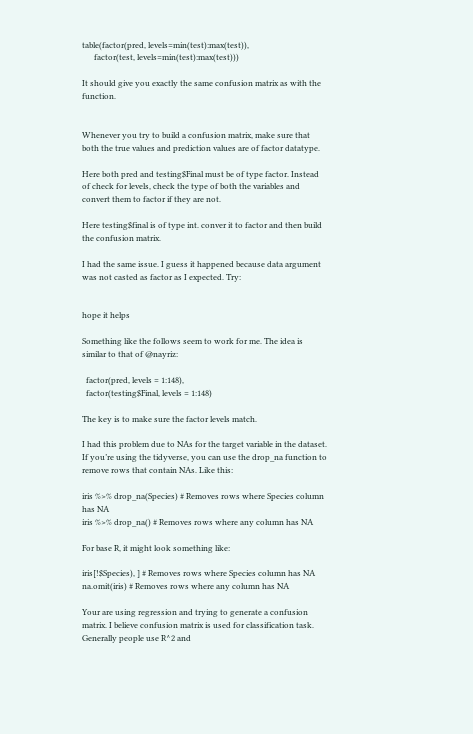table(factor(pred, levels=min(test):max(test)),
      factor(test, levels=min(test):max(test)))

It should give you exactly the same confusion matrix as with the function.


Whenever you try to build a confusion matrix, make sure that both the true values and prediction values are of factor datatype.

Here both pred and testing$Final must be of type factor. Instead of check for levels, check the type of both the variables and convert them to factor if they are not.

Here testing$final is of type int. conver it to factor and then build the confusion matrix.

I had the same issue. I guess it happened because data argument was not casted as factor as I expected. Try:


hope it helps

Something like the follows seem to work for me. The idea is similar to that of @nayriz:

  factor(pred, levels = 1:148),
  factor(testing$Final, levels = 1:148)

The key is to make sure the factor levels match.

I had this problem due to NAs for the target variable in the dataset. If you’re using the tidyverse, you can use the drop_na function to remove rows that contain NAs. Like this:

iris %>% drop_na(Species) # Removes rows where Species column has NA
iris %>% drop_na() # Removes rows where any column has NA

For base R, it might look something like:

iris[!$Species), ] # Removes rows where Species column has NA
na.omit(iris) # Removes rows where any column has NA

Your are using regression and trying to generate a confusion matrix. I believe confusion matrix is used for classification task. Generally people use R^2 and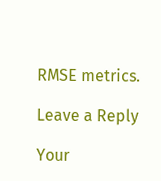RMSE metrics.

Leave a Reply

Your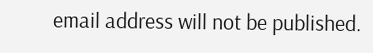email address will not be published.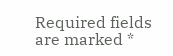Required fields are marked *